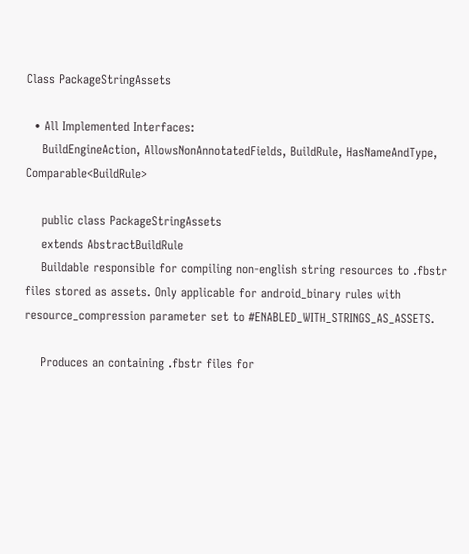Class PackageStringAssets

  • All Implemented Interfaces:
    BuildEngineAction, AllowsNonAnnotatedFields, BuildRule, HasNameAndType, Comparable<BuildRule>

    public class PackageStringAssets
    extends AbstractBuildRule
    Buildable responsible for compiling non-english string resources to .fbstr files stored as assets. Only applicable for android_binary rules with resource_compression parameter set to #ENABLED_WITH_STRINGS_AS_ASSETS.

    Produces an containing .fbstr files for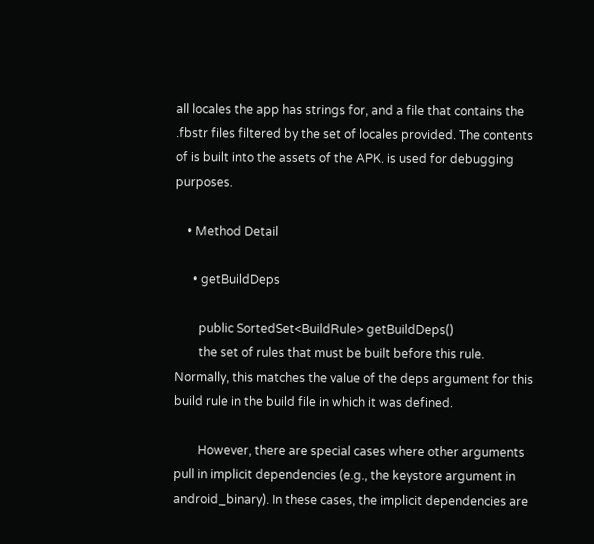all locales the app has strings for, and a file that contains the .fbstr files filtered by the set of locales provided. The contents of is built into the assets of the APK. is used for debugging purposes.

    • Method Detail

      • getBuildDeps

        public SortedSet<BuildRule> getBuildDeps()
        the set of rules that must be built before this rule. Normally, this matches the value of the deps argument for this build rule in the build file in which it was defined.

        However, there are special cases where other arguments pull in implicit dependencies (e.g., the keystore argument in android_binary). In these cases, the implicit dependencies are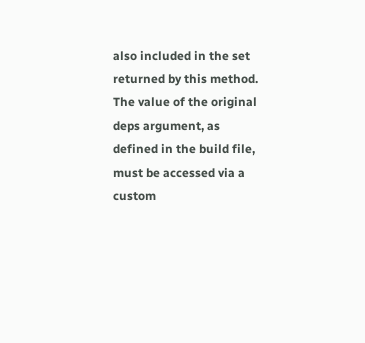also included in the set returned by this method. The value of the original deps argument, as defined in the build file, must be accessed via a custom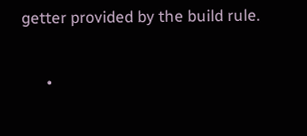getter provided by the build rule.

      •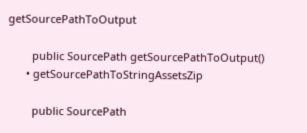getSourcePathToOutput

        public SourcePath getSourcePathToOutput()
      • getSourcePathToStringAssetsZip

        public SourcePath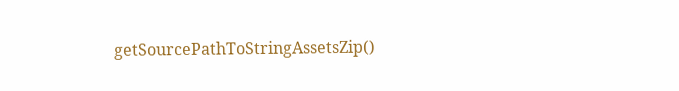getSourcePathToStringAssetsZip()